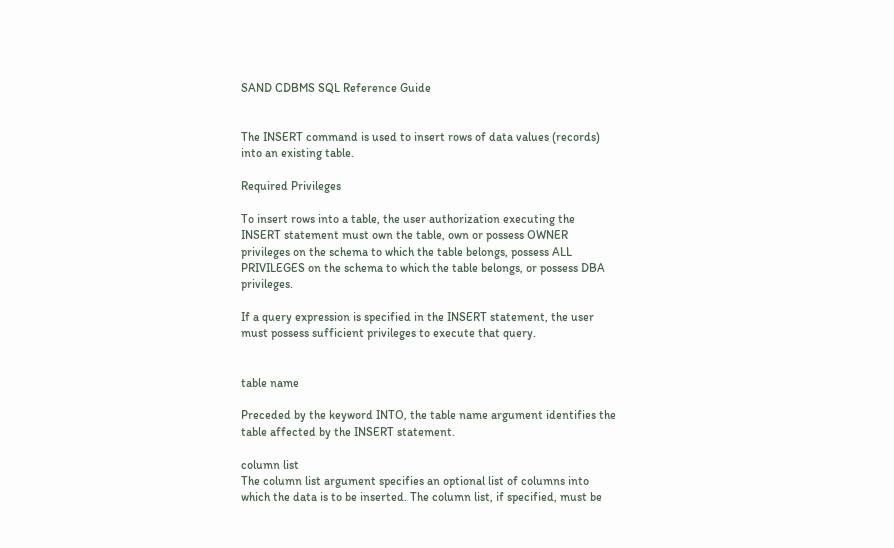SAND CDBMS SQL Reference Guide


The INSERT command is used to insert rows of data values (records) into an existing table.

Required Privileges

To insert rows into a table, the user authorization executing the INSERT statement must own the table, own or possess OWNER privileges on the schema to which the table belongs, possess ALL PRIVILEGES on the schema to which the table belongs, or possess DBA privileges.

If a query expression is specified in the INSERT statement, the user must possess sufficient privileges to execute that query.


table name

Preceded by the keyword INTO, the table name argument identifies the table affected by the INSERT statement.

column list
The column list argument specifies an optional list of columns into which the data is to be inserted. The column list, if specified, must be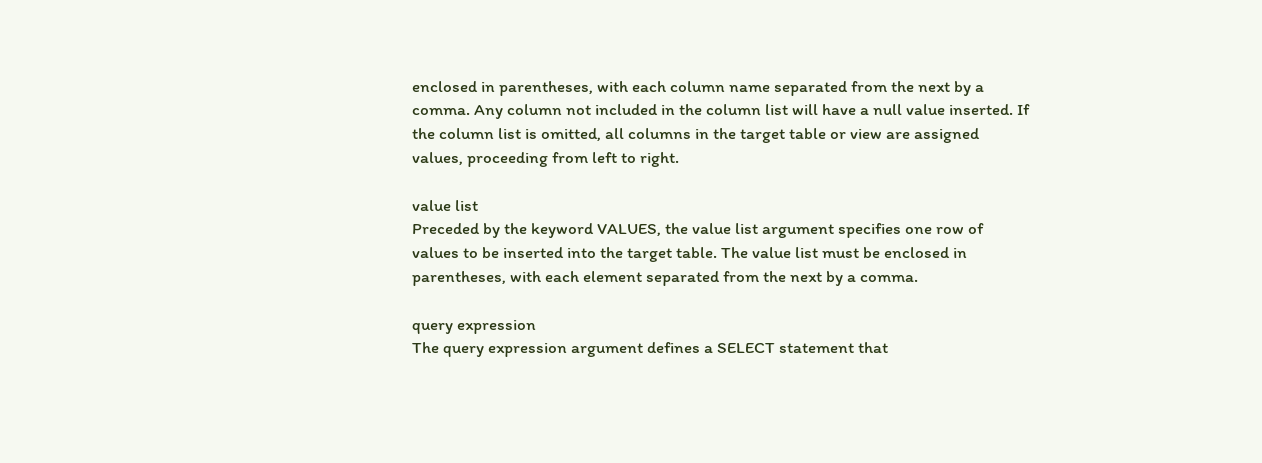enclosed in parentheses, with each column name separated from the next by a comma. Any column not included in the column list will have a null value inserted. If the column list is omitted, all columns in the target table or view are assigned values, proceeding from left to right.

value list
Preceded by the keyword VALUES, the value list argument specifies one row of values to be inserted into the target table. The value list must be enclosed in parentheses, with each element separated from the next by a comma.

query expression
The query expression argument defines a SELECT statement that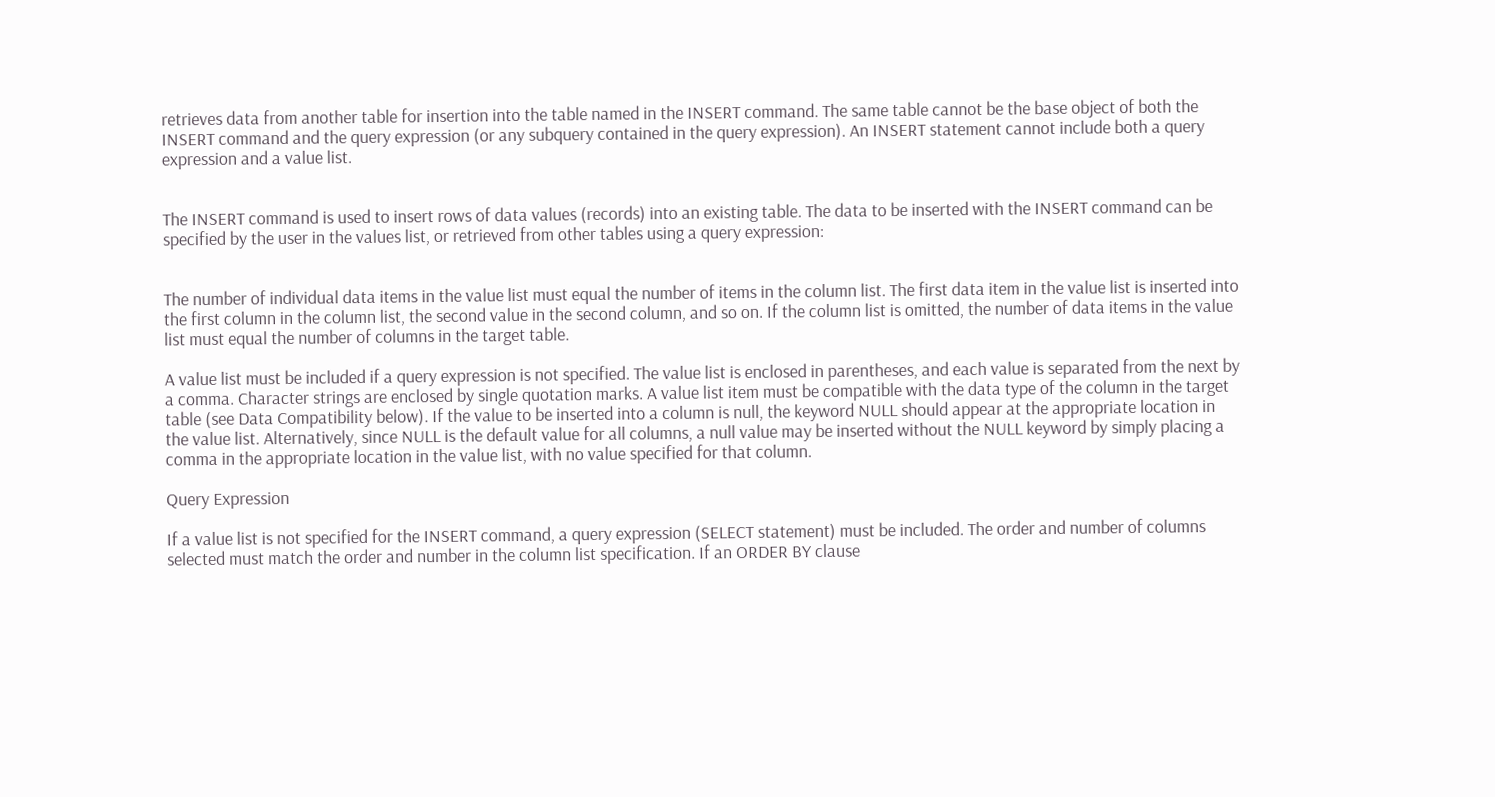retrieves data from another table for insertion into the table named in the INSERT command. The same table cannot be the base object of both the INSERT command and the query expression (or any subquery contained in the query expression). An INSERT statement cannot include both a query expression and a value list.


The INSERT command is used to insert rows of data values (records) into an existing table. The data to be inserted with the INSERT command can be specified by the user in the values list, or retrieved from other tables using a query expression:


The number of individual data items in the value list must equal the number of items in the column list. The first data item in the value list is inserted into the first column in the column list, the second value in the second column, and so on. If the column list is omitted, the number of data items in the value list must equal the number of columns in the target table.

A value list must be included if a query expression is not specified. The value list is enclosed in parentheses, and each value is separated from the next by a comma. Character strings are enclosed by single quotation marks. A value list item must be compatible with the data type of the column in the target table (see Data Compatibility below). If the value to be inserted into a column is null, the keyword NULL should appear at the appropriate location in the value list. Alternatively, since NULL is the default value for all columns, a null value may be inserted without the NULL keyword by simply placing a comma in the appropriate location in the value list, with no value specified for that column.

Query Expression

If a value list is not specified for the INSERT command, a query expression (SELECT statement) must be included. The order and number of columns selected must match the order and number in the column list specification. If an ORDER BY clause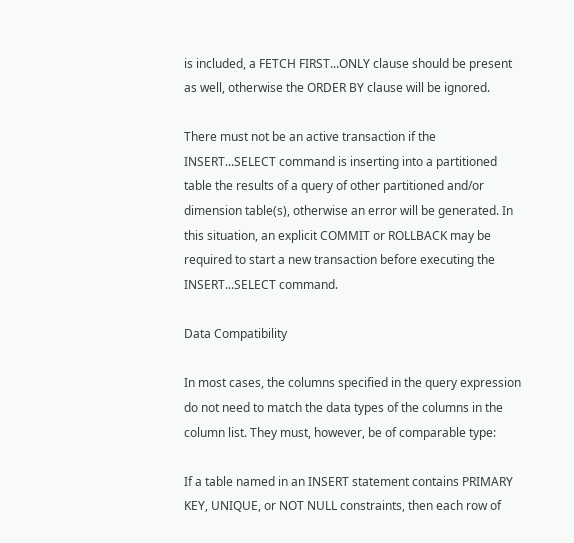is included, a FETCH FIRST...ONLY clause should be present as well, otherwise the ORDER BY clause will be ignored.

There must not be an active transaction if the INSERT...SELECT command is inserting into a partitioned table the results of a query of other partitioned and/or dimension table(s), otherwise an error will be generated. In this situation, an explicit COMMIT or ROLLBACK may be required to start a new transaction before executing the INSERT...SELECT command.

Data Compatibility

In most cases, the columns specified in the query expression do not need to match the data types of the columns in the column list. They must, however, be of comparable type:

If a table named in an INSERT statement contains PRIMARY KEY, UNIQUE, or NOT NULL constraints, then each row of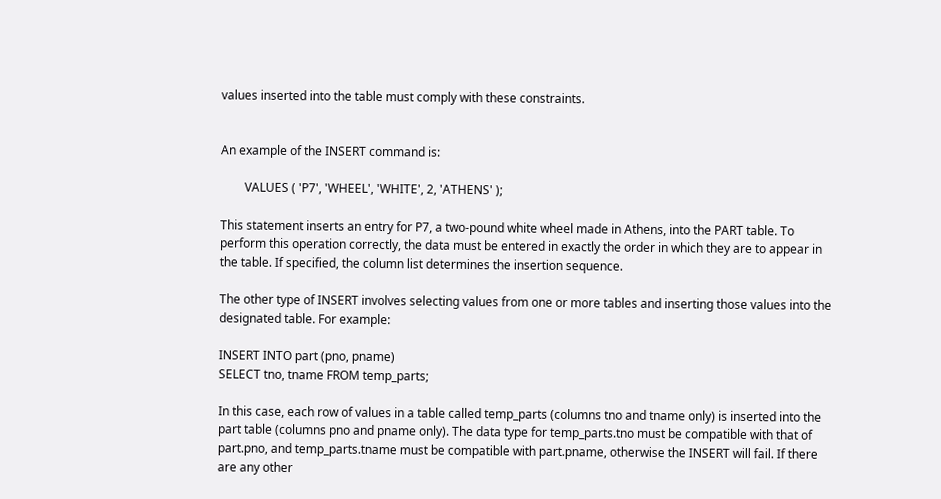values inserted into the table must comply with these constraints.


An example of the INSERT command is:

        VALUES ( 'P7', 'WHEEL', 'WHITE', 2, 'ATHENS' );

This statement inserts an entry for P7, a two-pound white wheel made in Athens, into the PART table. To perform this operation correctly, the data must be entered in exactly the order in which they are to appear in the table. If specified, the column list determines the insertion sequence.

The other type of INSERT involves selecting values from one or more tables and inserting those values into the designated table. For example:

INSERT INTO part (pno, pname)
SELECT tno, tname FROM temp_parts;

In this case, each row of values in a table called temp_parts (columns tno and tname only) is inserted into the part table (columns pno and pname only). The data type for temp_parts.tno must be compatible with that of part.pno, and temp_parts.tname must be compatible with part.pname, otherwise the INSERT will fail. If there are any other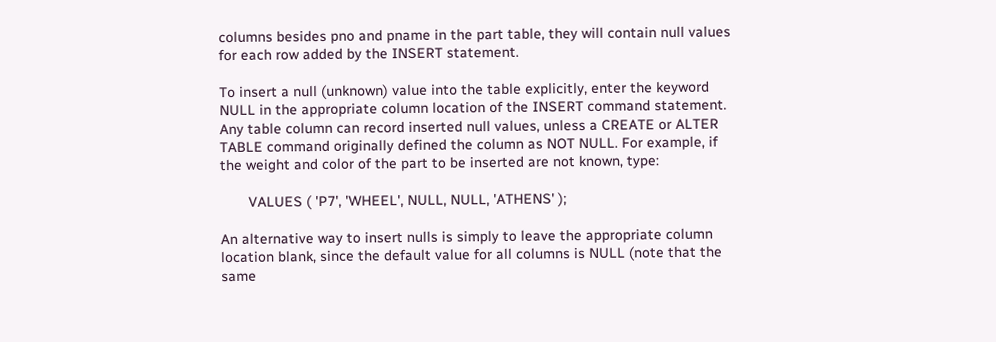columns besides pno and pname in the part table, they will contain null values for each row added by the INSERT statement.

To insert a null (unknown) value into the table explicitly, enter the keyword NULL in the appropriate column location of the INSERT command statement. Any table column can record inserted null values, unless a CREATE or ALTER TABLE command originally defined the column as NOT NULL. For example, if the weight and color of the part to be inserted are not known, type:

       VALUES ( 'P7', 'WHEEL', NULL, NULL, 'ATHENS' );

An alternative way to insert nulls is simply to leave the appropriate column location blank, since the default value for all columns is NULL (note that the same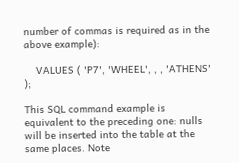number of commas is required as in the above example):

    VALUES ( 'P7', 'WHEEL', , , 'ATHENS' );

This SQL command example is equivalent to the preceding one: nulls will be inserted into the table at the same places. Note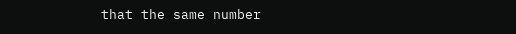that the same number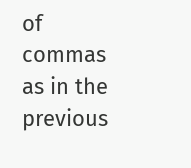of commas as in the previous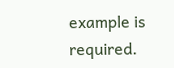example is required.